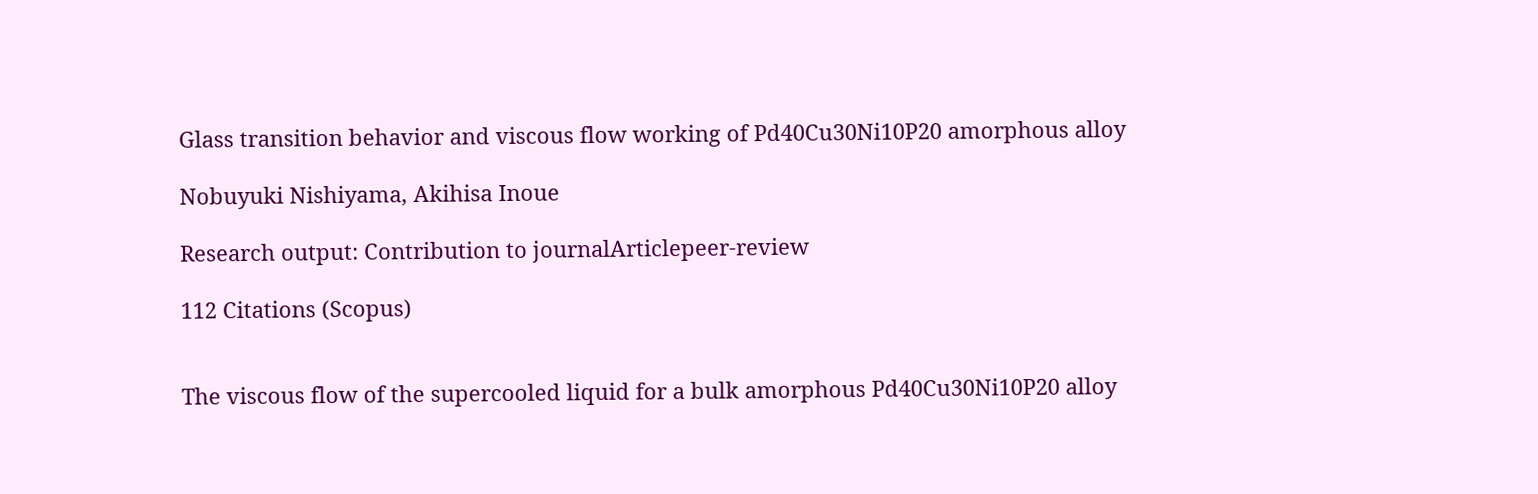Glass transition behavior and viscous flow working of Pd40Cu30Ni10P20 amorphous alloy

Nobuyuki Nishiyama, Akihisa Inoue

Research output: Contribution to journalArticlepeer-review

112 Citations (Scopus)


The viscous flow of the supercooled liquid for a bulk amorphous Pd40Cu30Ni10P20 alloy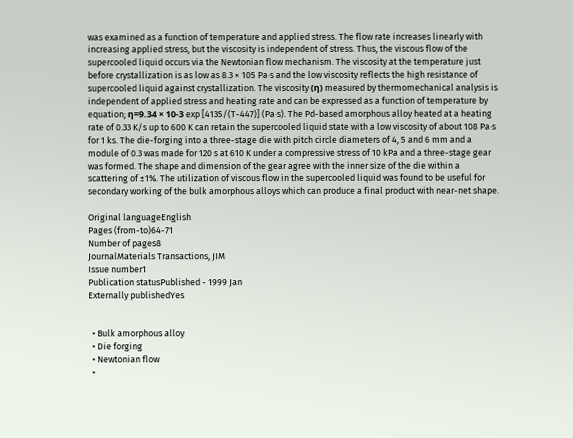was examined as a function of temperature and applied stress. The flow rate increases linearly with increasing applied stress, but the viscosity is independent of stress. Thus, the viscous flow of the supercooled liquid occurs via the Newtonian flow mechanism. The viscosity at the temperature just before crystallization is as low as 8.3 × 105 Pa·s and the low viscosity reflects the high resistance of supercooled liquid against crystallization. The viscosity (η) measured by thermomechanical analysis is independent of applied stress and heating rate and can be expressed as a function of temperature by equation; η=9.34 × 10-3 exp [4135/(T-447)] (Pa·s). The Pd-based amorphous alloy heated at a heating rate of 0.33 K/s up to 600 K can retain the supercooled liquid state with a low viscosity of about 108 Pa·s for 1 ks. The die-forging into a three-stage die with pitch circle diameters of 4, 5 and 6 mm and a module of 0.3 was made for 120 s at 610 K under a compressive stress of 10 kPa and a three-stage gear was formed. The shape and dimension of the gear agree with the inner size of the die within a scattering of ±1%. The utilization of viscous flow in the supercooled liquid was found to be useful for secondary working of the bulk amorphous alloys which can produce a final product with near-net shape.

Original languageEnglish
Pages (from-to)64-71
Number of pages8
JournalMaterials Transactions, JIM
Issue number1
Publication statusPublished - 1999 Jan
Externally publishedYes


  • Bulk amorphous alloy
  • Die forging
  • Newtonian flow
  •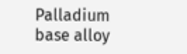Palladium base alloy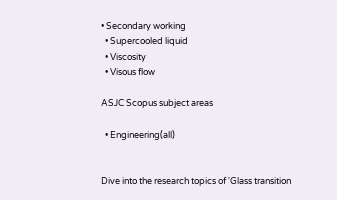• Secondary working
  • Supercooled liquid
  • Viscosity
  • Visous flow

ASJC Scopus subject areas

  • Engineering(all)


Dive into the research topics of 'Glass transition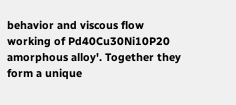behavior and viscous flow working of Pd40Cu30Ni10P20 amorphous alloy'. Together they form a unique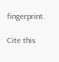fingerprint.

Cite this